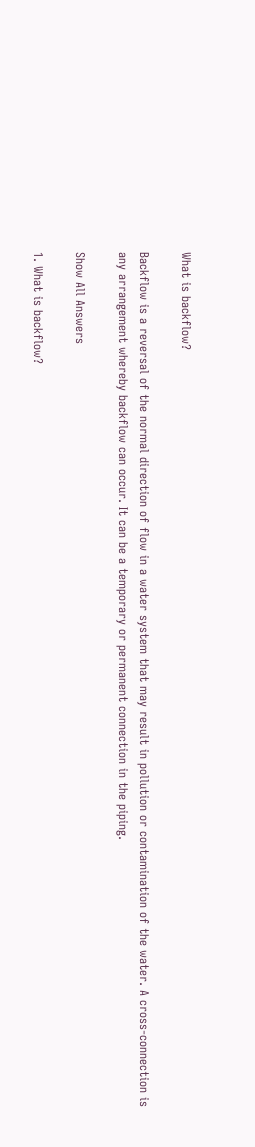What is backflow?

Backflow is a reversal of the normal direction of flow in a water system that may result in pollution or contamination of the water. A cross-connection is any arrangement whereby backflow can occur. It can be a temporary or permanent connection in the piping.

Show All Answers

1. What is backflow?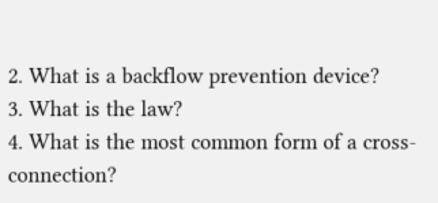2. What is a backflow prevention device?
3. What is the law?
4. What is the most common form of a cross-connection?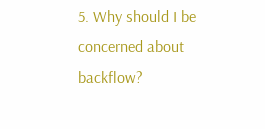5. Why should I be concerned about backflow?